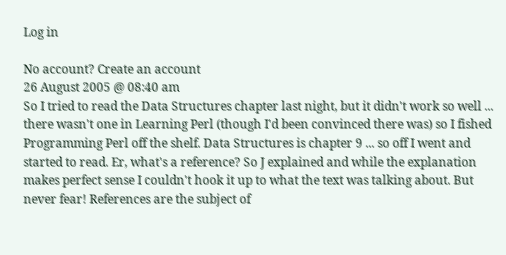Log in

No account? Create an account
26 August 2005 @ 08:40 am
So I tried to read the Data Structures chapter last night, but it didn't work so well ... there wasn't one in Learning Perl (though I'd been convinced there was) so I fished Programming Perl off the shelf. Data Structures is chapter 9 ... so off I went and started to read. Er, what's a reference? So J explained and while the explanation makes perfect sense I couldn't hook it up to what the text was talking about. But never fear! References are the subject of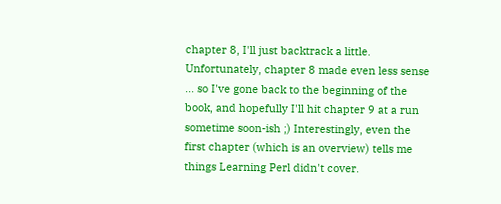chapter 8, I'll just backtrack a little. Unfortunately, chapter 8 made even less sense ... so I've gone back to the beginning of the book, and hopefully I'll hit chapter 9 at a run sometime soon-ish ;) Interestingly, even the first chapter (which is an overview) tells me things Learning Perl didn't cover.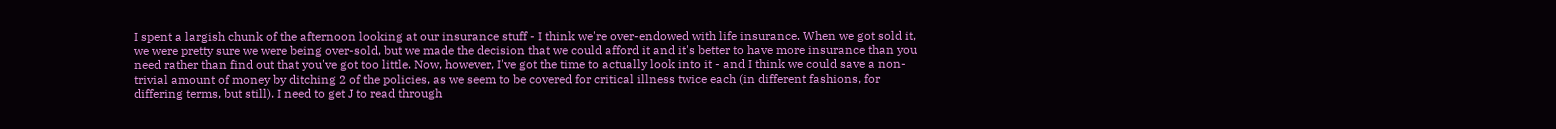I spent a largish chunk of the afternoon looking at our insurance stuff - I think we're over-endowed with life insurance. When we got sold it, we were pretty sure we were being over-sold, but we made the decision that we could afford it and it's better to have more insurance than you need rather than find out that you've got too little. Now, however, I've got the time to actually look into it - and I think we could save a non-trivial amount of money by ditching 2 of the policies, as we seem to be covered for critical illness twice each (in different fashions, for differing terms, but still). I need to get J to read through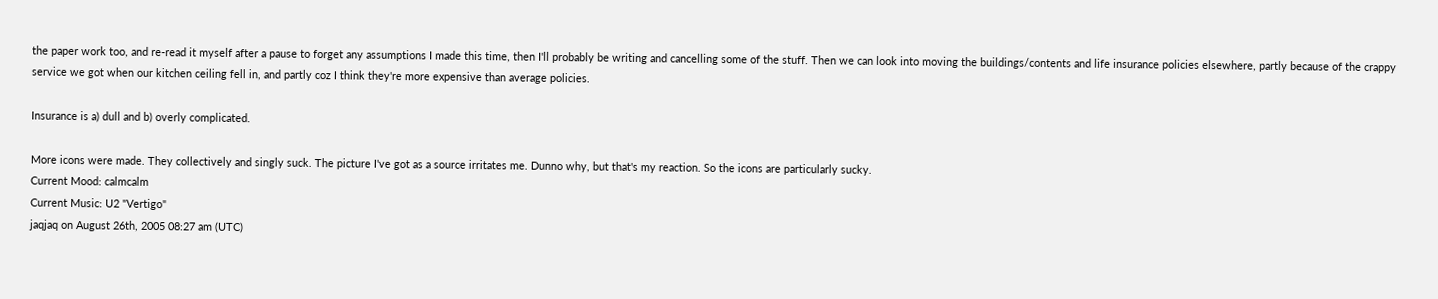the paper work too, and re-read it myself after a pause to forget any assumptions I made this time, then I'll probably be writing and cancelling some of the stuff. Then we can look into moving the buildings/contents and life insurance policies elsewhere, partly because of the crappy service we got when our kitchen ceiling fell in, and partly coz I think they're more expensive than average policies.

Insurance is a) dull and b) overly complicated.

More icons were made. They collectively and singly suck. The picture I've got as a source irritates me. Dunno why, but that's my reaction. So the icons are particularly sucky.
Current Mood: calmcalm
Current Music: U2 "Vertigo"
jaqjaq on August 26th, 2005 08:27 am (UTC)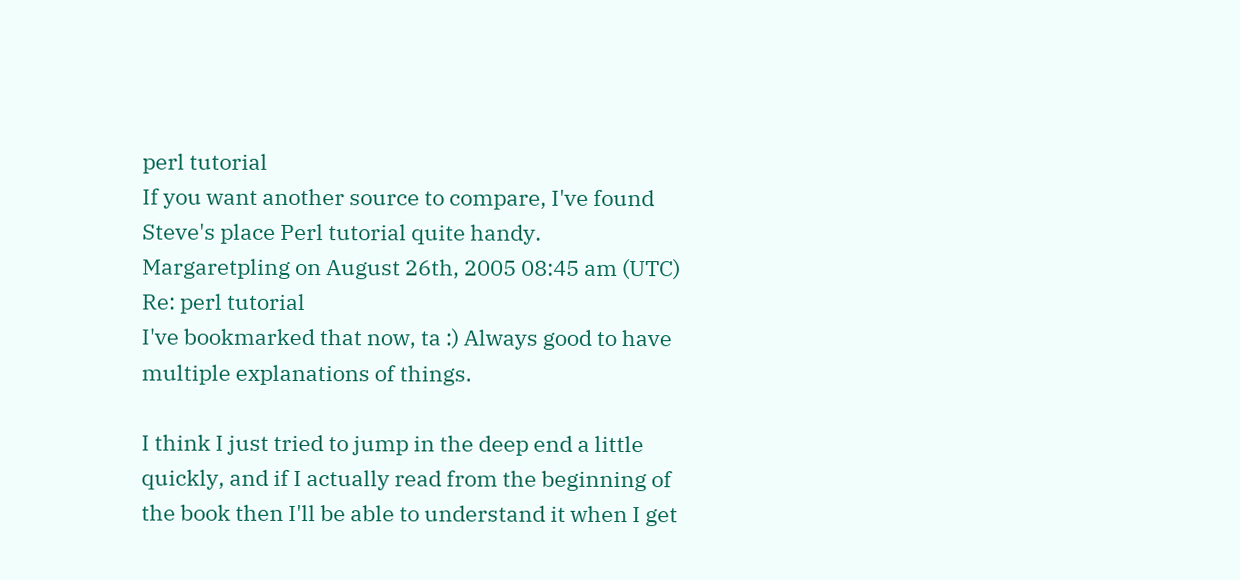perl tutorial
If you want another source to compare, I've found Steve's place Perl tutorial quite handy.
Margaretpling on August 26th, 2005 08:45 am (UTC)
Re: perl tutorial
I've bookmarked that now, ta :) Always good to have multiple explanations of things.

I think I just tried to jump in the deep end a little quickly, and if I actually read from the beginning of the book then I'll be able to understand it when I get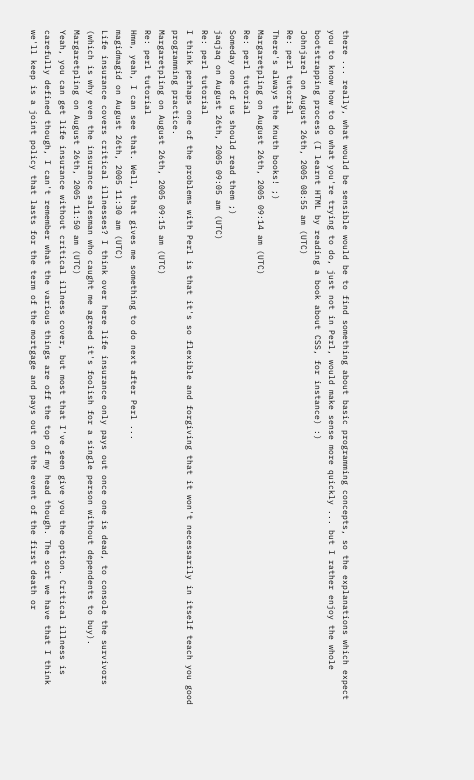there ... really, what would be sensible would be to find something about basic programming concepts, so the explanations which expect you to know how to do what you're trying to do, just not in Perl, would make sense more quickly ... but I rather enjoy the whole bootstrapping process (I learnt HTML by reading a book about CSS, for instance) :)
Johnjarel on August 26th, 2005 08:55 am (UTC)
Re: perl tutorial
There's always the Knuth books! ;)
Margaretpling on August 26th, 2005 09:14 am (UTC)
Re: perl tutorial
Someday one of us should read them ;)
jaqjaq on August 26th, 2005 09:05 am (UTC)
Re: perl tutorial
I think perhaps one of the problems with Perl is that it's so flexible and forgiving that it won't necessarily in itself teach you good programming practice.
Margaretpling on August 26th, 2005 09:15 am (UTC)
Re: perl tutorial
Hmm, yeah, I can see that. Well, that gives me something to do next after Perl ...
magidmagid on August 26th, 2005 11:30 am (UTC)
Life insurance covers critical illnesses? I think over here life insurance only pays out once one is dead, to console the survivors (which is why even the insurance salesman who caught me agreed it's foolish for a single person without dependents to buy).
Margaretpling on August 26th, 2005 11:50 am (UTC)
Yeah, you can get life insurance without critical illness cover, but most that I've seen give you the option. Critical illness is carefully defined though, I can't remember what the various things are off the top of my head though. The sort we have that I think we'll keep is a joint policy that lasts for the term of the mortgage and pays out on the event of the first death or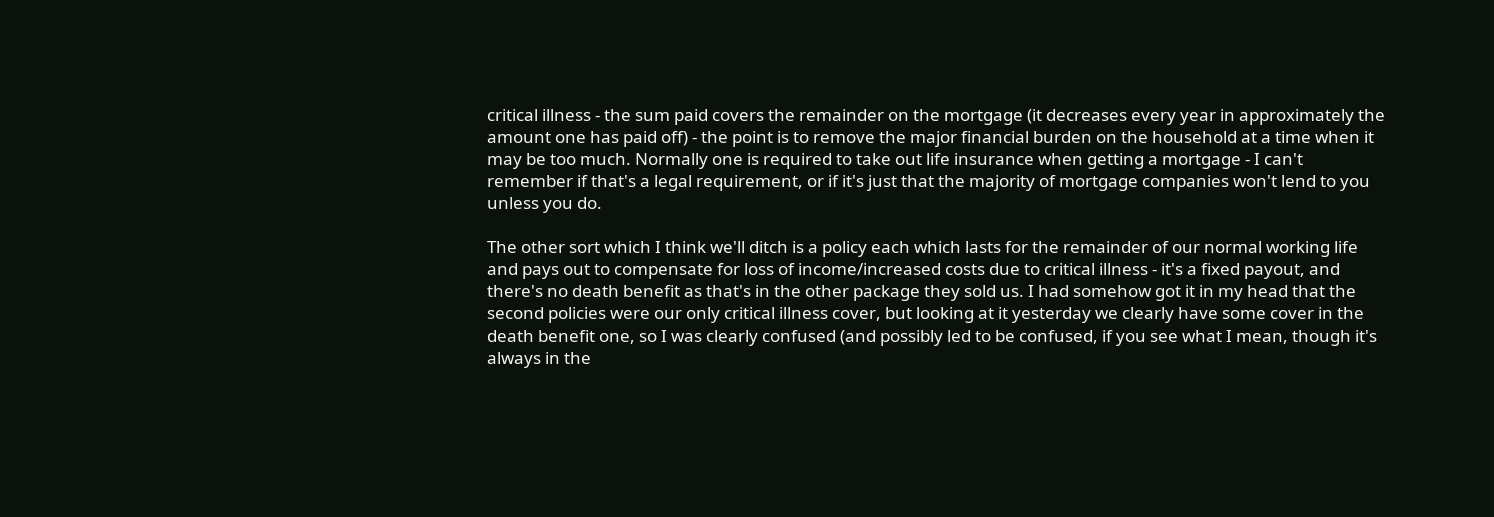critical illness - the sum paid covers the remainder on the mortgage (it decreases every year in approximately the amount one has paid off) - the point is to remove the major financial burden on the household at a time when it may be too much. Normally one is required to take out life insurance when getting a mortgage - I can't remember if that's a legal requirement, or if it's just that the majority of mortgage companies won't lend to you unless you do.

The other sort which I think we'll ditch is a policy each which lasts for the remainder of our normal working life and pays out to compensate for loss of income/increased costs due to critical illness - it's a fixed payout, and there's no death benefit as that's in the other package they sold us. I had somehow got it in my head that the second policies were our only critical illness cover, but looking at it yesterday we clearly have some cover in the death benefit one, so I was clearly confused (and possibly led to be confused, if you see what I mean, though it's always in the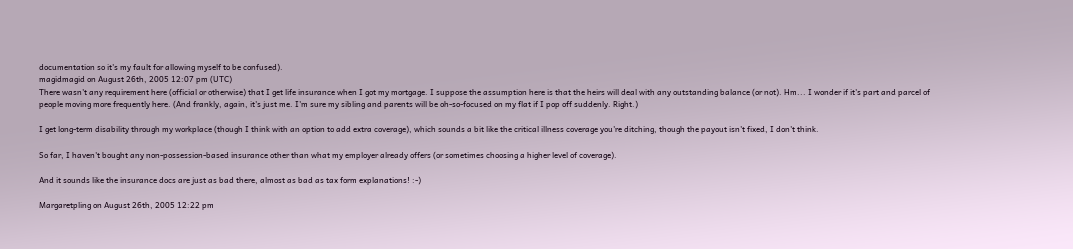documentation so it's my fault for allowing myself to be confused).
magidmagid on August 26th, 2005 12:07 pm (UTC)
There wasn't any requirement here (official or otherwise) that I get life insurance when I got my mortgage. I suppose the assumption here is that the heirs will deal with any outstanding balance (or not). Hm... I wonder if it's part and parcel of people moving more frequently here. (And frankly, again, it's just me. I'm sure my sibling and parents will be oh-so-focused on my flat if I pop off suddenly. Right.)

I get long-term disability through my workplace (though I think with an option to add extra coverage), which sounds a bit like the critical illness coverage you're ditching, though the payout isn't fixed, I don't think.

So far, I haven't bought any non-possession-based insurance other than what my employer already offers (or sometimes choosing a higher level of coverage).

And it sounds like the insurance docs are just as bad there, almost as bad as tax form explanations! :-)

Margaretpling on August 26th, 2005 12:22 pm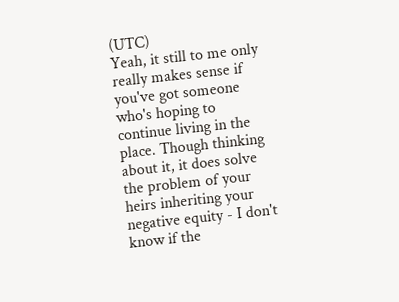(UTC)
Yeah, it still to me only really makes sense if you've got someone who's hoping to continue living in the place. Though thinking about it, it does solve the problem of your heirs inheriting your negative equity - I don't know if the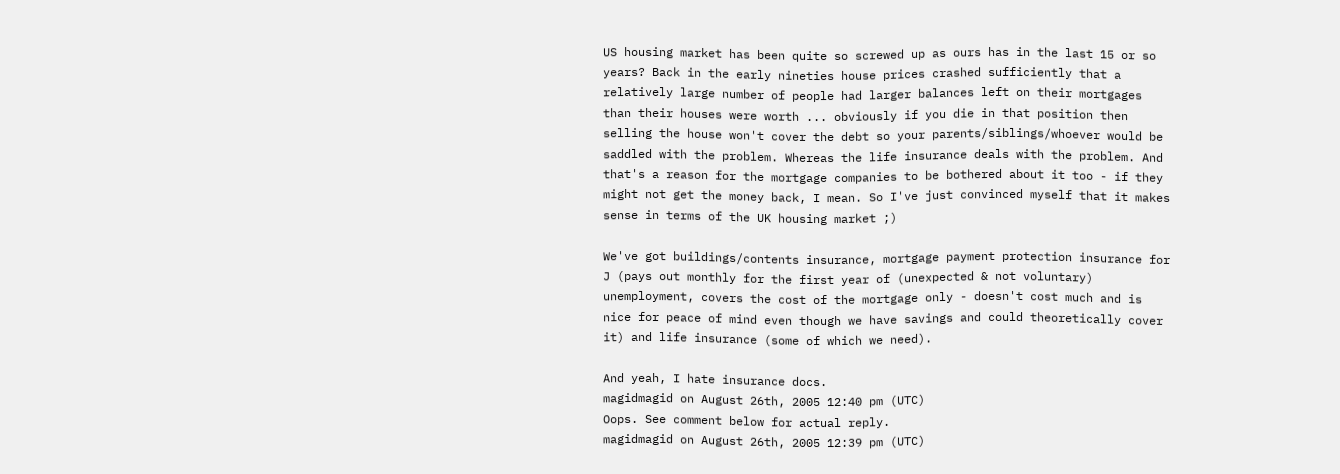US housing market has been quite so screwed up as ours has in the last 15 or so years? Back in the early nineties house prices crashed sufficiently that a relatively large number of people had larger balances left on their mortgages than their houses were worth ... obviously if you die in that position then selling the house won't cover the debt so your parents/siblings/whoever would be saddled with the problem. Whereas the life insurance deals with the problem. And that's a reason for the mortgage companies to be bothered about it too - if they might not get the money back, I mean. So I've just convinced myself that it makes sense in terms of the UK housing market ;)

We've got buildings/contents insurance, mortgage payment protection insurance for J (pays out monthly for the first year of (unexpected & not voluntary) unemployment, covers the cost of the mortgage only - doesn't cost much and is nice for peace of mind even though we have savings and could theoretically cover it) and life insurance (some of which we need).

And yeah, I hate insurance docs.
magidmagid on August 26th, 2005 12:40 pm (UTC)
Oops. See comment below for actual reply.
magidmagid on August 26th, 2005 12:39 pm (UTC)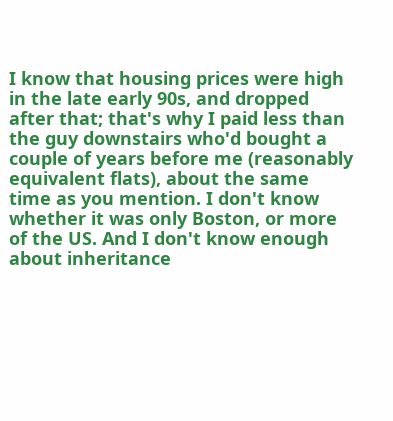I know that housing prices were high in the late early 90s, and dropped after that; that's why I paid less than the guy downstairs who'd bought a couple of years before me (reasonably equivalent flats), about the same time as you mention. I don't know whether it was only Boston, or more of the US. And I don't know enough about inheritance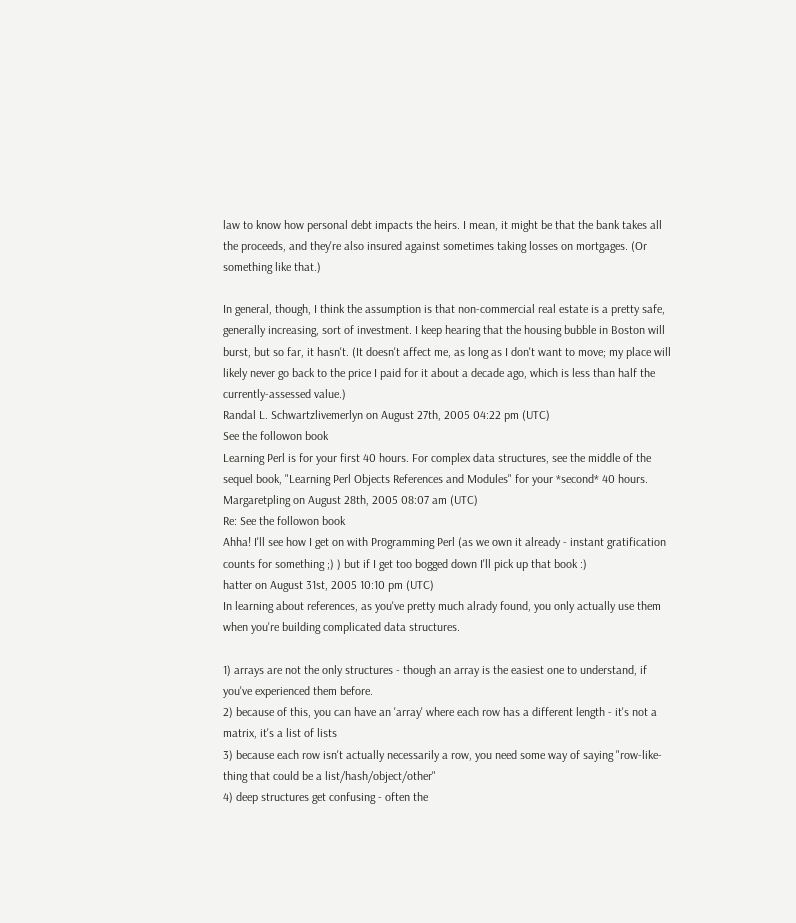law to know how personal debt impacts the heirs. I mean, it might be that the bank takes all the proceeds, and they're also insured against sometimes taking losses on mortgages. (Or something like that.)

In general, though, I think the assumption is that non-commercial real estate is a pretty safe, generally increasing, sort of investment. I keep hearing that the housing bubble in Boston will burst, but so far, it hasn't. (It doesn't affect me, as long as I don't want to move; my place will likely never go back to the price I paid for it about a decade ago, which is less than half the currently-assessed value.)
Randal L. Schwartzlivemerlyn on August 27th, 2005 04:22 pm (UTC)
See the followon book
Learning Perl is for your first 40 hours. For complex data structures, see the middle of the sequel book, "Learning Perl Objects References and Modules" for your *second* 40 hours.
Margaretpling on August 28th, 2005 08:07 am (UTC)
Re: See the followon book
Ahha! I'll see how I get on with Programming Perl (as we own it already - instant gratification counts for something ;) ) but if I get too bogged down I'll pick up that book :)
hatter on August 31st, 2005 10:10 pm (UTC)
In learning about references, as you've pretty much alrady found, you only actually use them when you're building complicated data structures.

1) arrays are not the only structures - though an array is the easiest one to understand, if you've experienced them before.
2) because of this, you can have an 'array' where each row has a different length - it's not a matrix, it's a list of lists
3) because each row isn't actually necessarily a row, you need some way of saying "row-like-thing that could be a list/hash/object/other"
4) deep structures get confusing - often the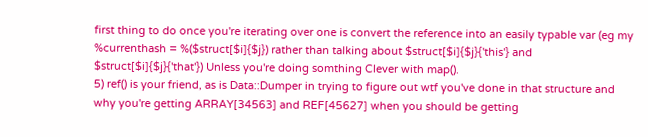first thing to do once you're iterating over one is convert the reference into an easily typable var (eg my %currenthash = %($struct[$i]{$j}) rather than talking about $struct[$i]{$j}{'this'} and $struct[$i]{$j}{'that'}) Unless you're doing somthing Clever with map().
5) ref() is your friend, as is Data::Dumper in trying to figure out wtf you've done in that structure and why you're getting ARRAY[34563] and REF[45627] when you should be getting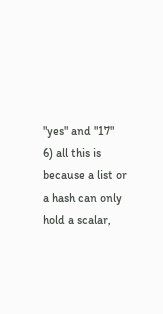"yes" and "17"
6) all this is because a list or a hash can only hold a scalar,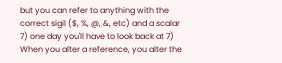but you can refer to anything with the correct sigil ($, %, @, &, etc) and a scalar
7) one day you'll have to look back at 7) When you alter a reference, you alter the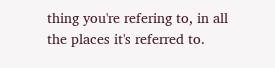thing you're refering to, in all the places it's referred to.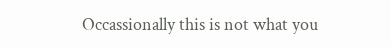Occassionally this is not what you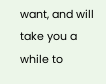want, and will take you a while to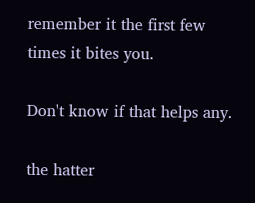remember it the first few times it bites you.

Don't know if that helps any.

the hatter